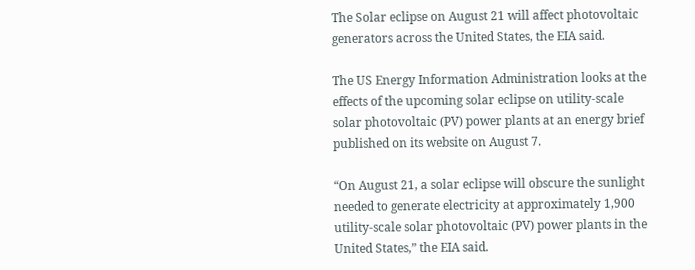The Solar eclipse on August 21 will affect photovoltaic generators across the United States, the EIA said.

The US Energy Information Administration looks at the effects of the upcoming solar eclipse on utility-scale solar photovoltaic (PV) power plants at an energy brief published on its website on August 7.

“On August 21, a solar eclipse will obscure the sunlight needed to generate electricity at approximately 1,900 utility-scale solar photovoltaic (PV) power plants in the United States,” the EIA said.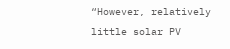“However, relatively little solar PV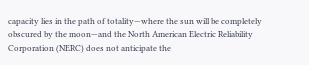capacity lies in the path of totality—where the sun will be completely obscured by the moon—and the North American Electric Reliability Corporation (NERC) does not anticipate the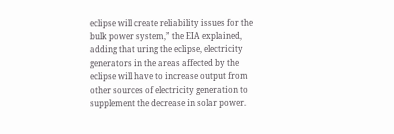eclipse will create reliability issues for the bulk power system,” the EIA explained, adding that uring the eclipse, electricity generators in the areas affected by the eclipse will have to increase output from other sources of electricity generation to supplement the decrease in solar power.